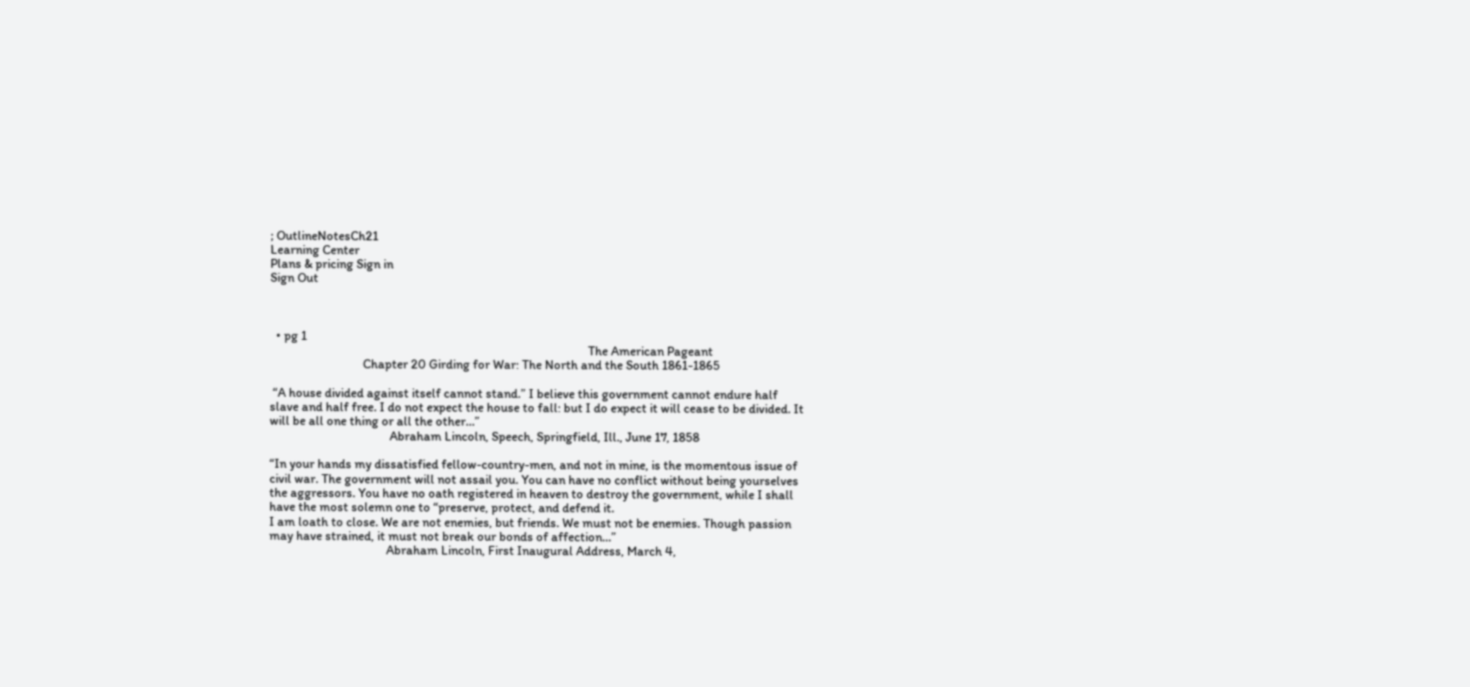; OutlineNotesCh21
Learning Center
Plans & pricing Sign in
Sign Out



  • pg 1
                                                                                                          The American Pageant
                               Chapter 20 Girding for War: The North and the South 1861-1865

 “A house divided against itself cannot stand.” I believe this government cannot endure half
slave and half free. I do not expect the house to fall: but I do expect it will cease to be divided. It
will be all one thing or all the other…”
                                        Abraham Lincoln, Speech, Springfield, Ill., June 17, 1858

“In your hands my dissatisfied fellow-country-men, and not in mine, is the momentous issue of
civil war. The government will not assail you. You can have no conflict without being yourselves
the aggressors. You have no oath registered in heaven to destroy the government, while I shall
have the most solemn one to “preserve, protect, and defend it.
I am loath to close. We are not enemies, but friends. We must not be enemies. Though passion
may have strained, it must not break our bonds of affection…”
                                       Abraham Lincoln, First Inaugural Address, March 4,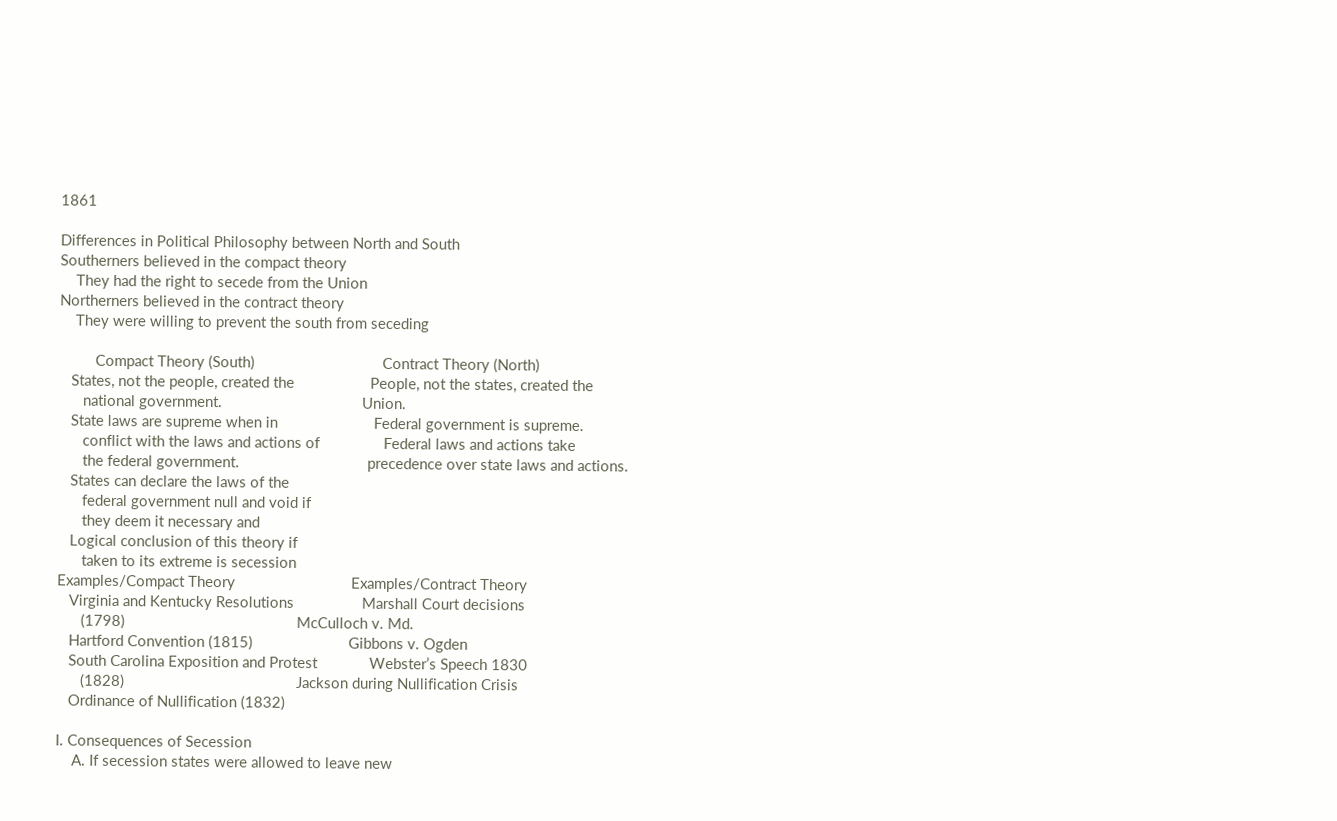1861

Differences in Political Philosophy between North and South
Southerners believed in the compact theory
    They had the right to secede from the Union
Northerners believed in the contract theory
    They were willing to prevent the south from seceding

         Compact Theory (South)                                Contract Theory (North)
   States, not the people, created the                   People, not the states, created the
      national government.                                   Union.
   State laws are supreme when in                        Federal government is supreme.
      conflict with the laws and actions of                Federal laws and actions take
      the federal government.                                precedence over state laws and actions.
   States can declare the laws of the
      federal government null and void if
      they deem it necessary and
   Logical conclusion of this theory if
      taken to its extreme is secession
Examples/Compact Theory                             Examples/Contract Theory
   Virginia and Kentucky Resolutions                 Marshall Court decisions
      (1798)                                           McCulloch v. Md.
   Hartford Convention (1815)                        Gibbons v. Ogden
   South Carolina Exposition and Protest             Webster’s Speech 1830
      (1828)                                           Jackson during Nullification Crisis
   Ordinance of Nullification (1832)

I. Consequences of Secession
    A. If secession states were allowed to leave new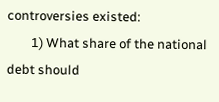controversies existed:
        1) What share of the national debt should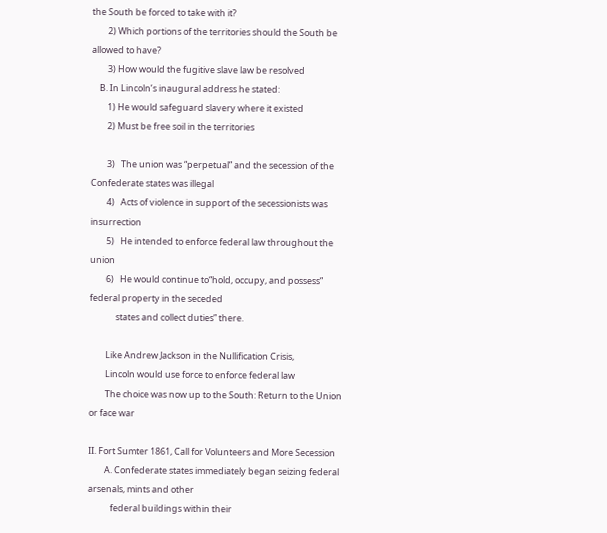the South be forced to take with it?
        2) Which portions of the territories should the South be allowed to have?
        3) How would the fugitive slave law be resolved
    B. In Lincoln’s inaugural address he stated:
        1) He would safeguard slavery where it existed
        2) Must be free soil in the territories

        3)   The union was “perpetual” and the secession of the Confederate states was illegal
        4)   Acts of violence in support of the secessionists was insurrection
        5)   He intended to enforce federal law throughout the union
        6)   He would continue to“hold, occupy, and possess” federal property in the seceded
             states and collect duties” there.

        Like Andrew Jackson in the Nullification Crisis,
        Lincoln would use force to enforce federal law
        The choice was now up to the South: Return to the Union or face war

II. Fort Sumter 1861, Call for Volunteers and More Secession
        A. Confederate states immediately began seizing federal arsenals, mints and other
           federal buildings within their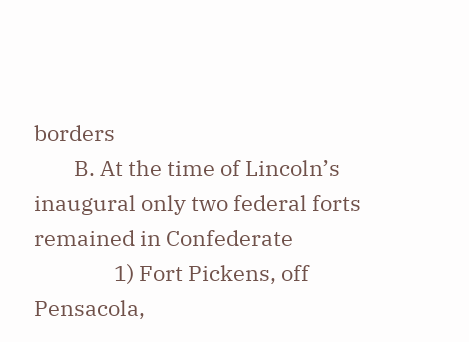borders
        B. At the time of Lincoln’s inaugural only two federal forts remained in Confederate
                1) Fort Pickens, off Pensacola,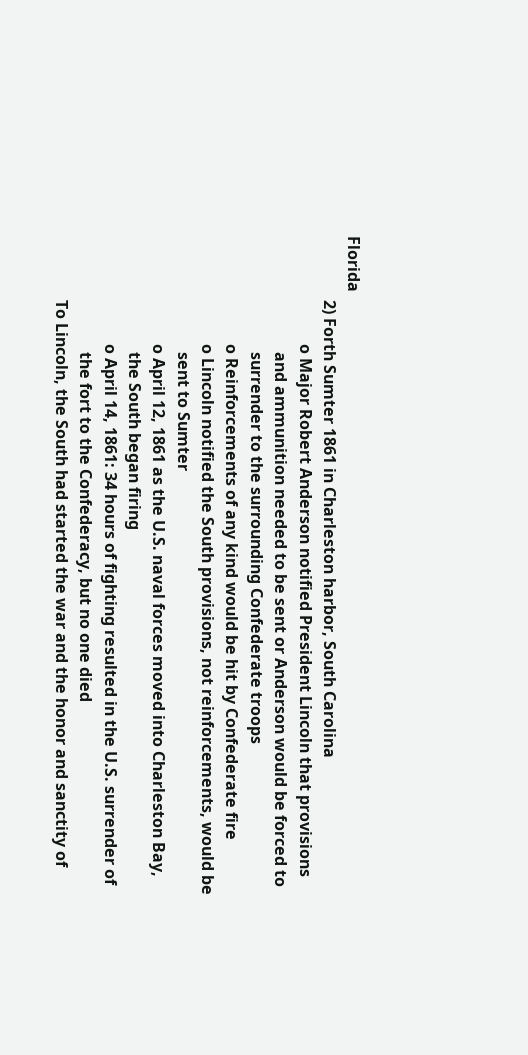Florida
                2) Forth Sumter 1861 in Charleston harbor, South Carolina
                           o Major Robert Anderson notified President Lincoln that provisions
                             and ammunition needed to be sent or Anderson would be forced to
                             surrender to the surrounding Confederate troops
                           o Reinforcements of any kind would be hit by Confederate fire
                           o Lincoln notified the South provisions, not reinforcements, would be
                             sent to Sumter
                           o April 12, 1861 as the U.S. naval forces moved into Charleston Bay,
                             the South began firing
                           o April 14, 1861: 34 hours of fighting resulted in the U.S. surrender of
                             the fort to the Confederacy, but no one died
                To Lincoln, the South had started the war and the honor and sanctity of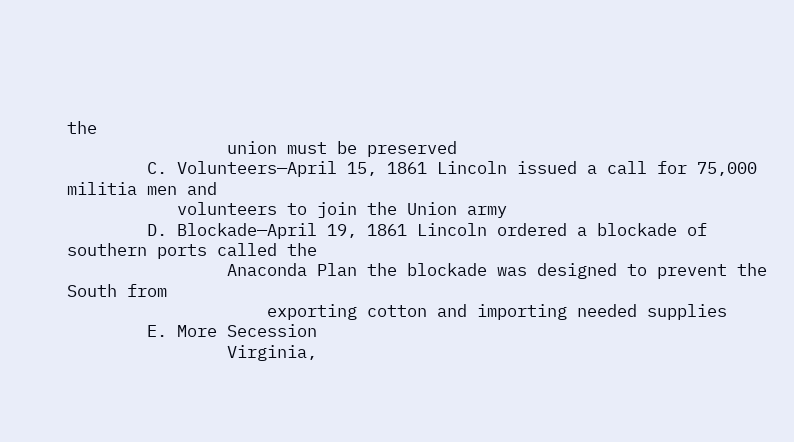the
                union must be preserved
        C. Volunteers—April 15, 1861 Lincoln issued a call for 75,000 militia men and
           volunteers to join the Union army
        D. Blockade—April 19, 1861 Lincoln ordered a blockade of southern ports called the
                Anaconda Plan the blockade was designed to prevent the South from
                    exporting cotton and importing needed supplies
        E. More Secession
                Virginia,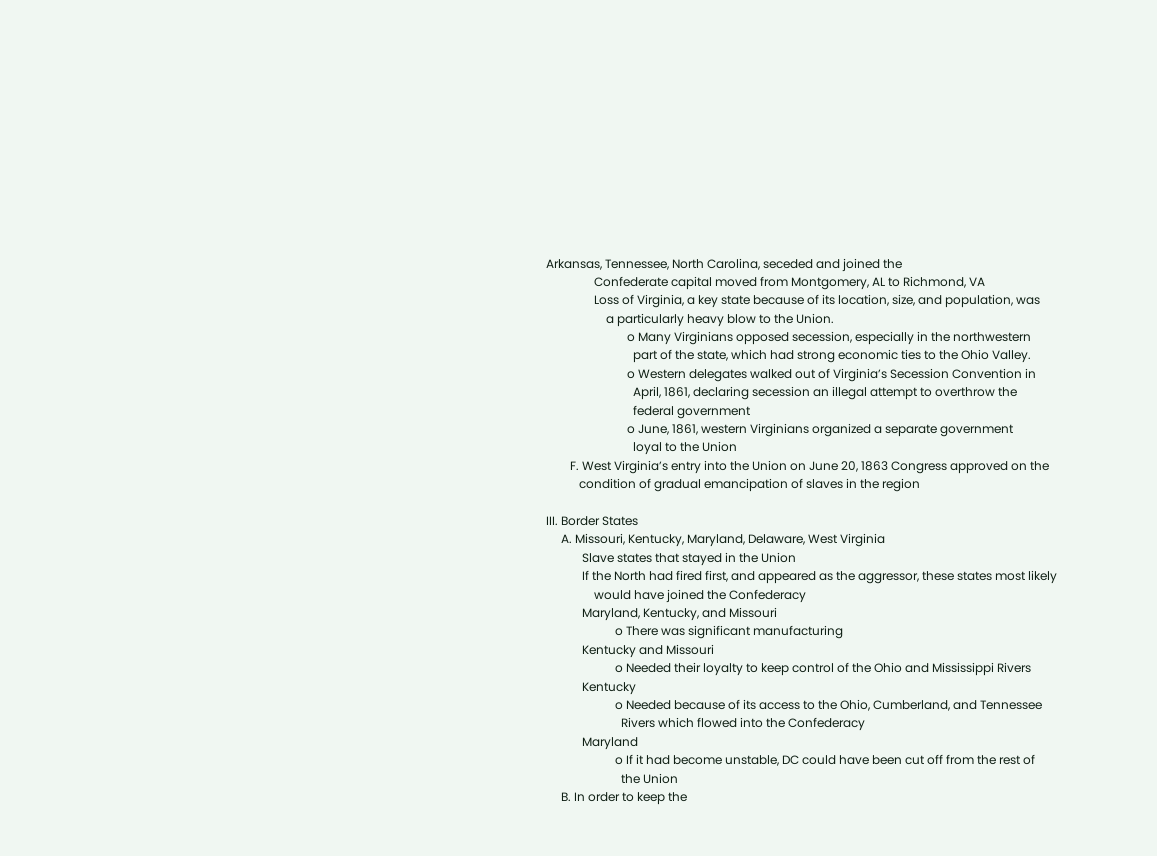Arkansas, Tennessee, North Carolina, seceded and joined the
                Confederate capital moved from Montgomery, AL to Richmond, VA
                Loss of Virginia, a key state because of its location, size, and population, was
                    a particularly heavy blow to the Union.
                           o Many Virginians opposed secession, especially in the northwestern
                             part of the state, which had strong economic ties to the Ohio Valley.
                           o Western delegates walked out of Virginia’s Secession Convention in
                             April, 1861, declaring secession an illegal attempt to overthrow the
                             federal government
                           o June, 1861, western Virginians organized a separate government
                             loyal to the Union
        F. West Virginia’s entry into the Union on June 20, 1863 Congress approved on the
           condition of gradual emancipation of slaves in the region

III. Border States
     A. Missouri, Kentucky, Maryland, Delaware, West Virginia
            Slave states that stayed in the Union
            If the North had fired first, and appeared as the aggressor, these states most likely
                would have joined the Confederacy
            Maryland, Kentucky, and Missouri
                       o There was significant manufacturing
            Kentucky and Missouri
                       o Needed their loyalty to keep control of the Ohio and Mississippi Rivers
            Kentucky
                       o Needed because of its access to the Ohio, Cumberland, and Tennessee
                         Rivers which flowed into the Confederacy
            Maryland
                       o If it had become unstable, DC could have been cut off from the rest of
                         the Union
     B. In order to keep the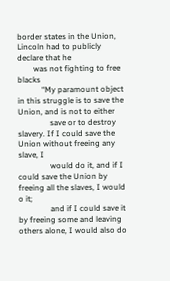border states in the Union, Lincoln had to publicly declare that he
        was not fighting to free blacks
            “My paramount object in this struggle is to save the Union, and is not to either
                save or to destroy slavery. If I could save the Union without freeing any slave, I
                would do it, and if I could save the Union by freeing all the slaves, I would o it;
                and if I could save it by freeing some and leaving others alone, I would also do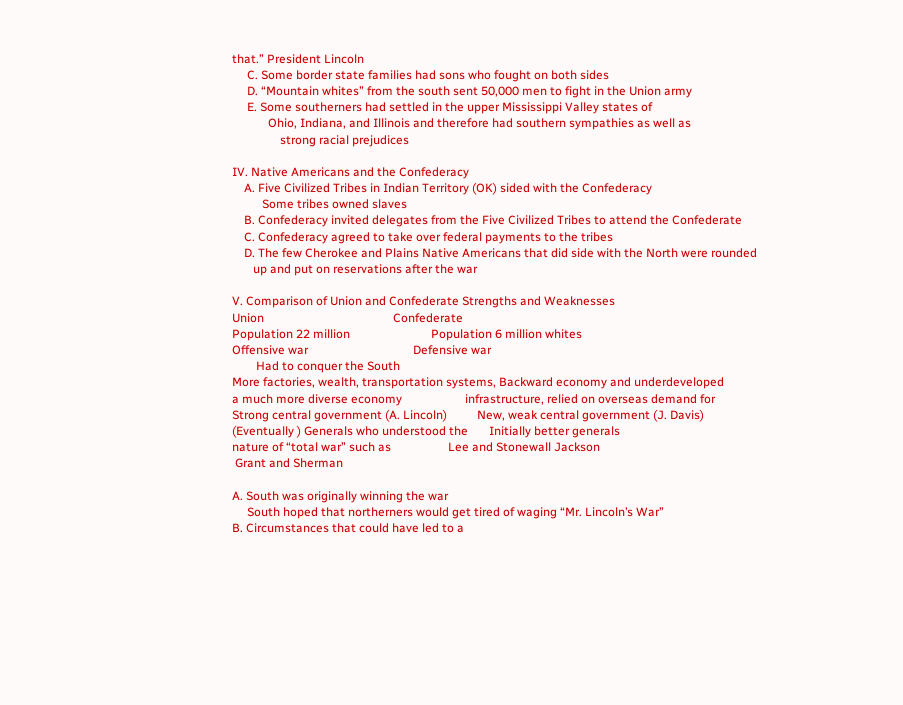that.” President Lincoln
     C. Some border state families had sons who fought on both sides
     D. “Mountain whites” from the south sent 50,000 men to fight in the Union army
     E. Some southerners had settled in the upper Mississippi Valley states of
            Ohio, Indiana, and Illinois and therefore had southern sympathies as well as
                strong racial prejudices

IV. Native Americans and the Confederacy
    A. Five Civilized Tribes in Indian Territory (OK) sided with the Confederacy
          Some tribes owned slaves
    B. Confederacy invited delegates from the Five Civilized Tribes to attend the Confederate
    C. Confederacy agreed to take over federal payments to the tribes
    D. The few Cherokee and Plains Native Americans that did side with the North were rounded
       up and put on reservations after the war

V. Comparison of Union and Confederate Strengths and Weaknesses
Union                                           Confederate
Population 22 million                           Population 6 million whites
Offensive war                                   Defensive war
        Had to conquer the South
More factories, wealth, transportation systems, Backward economy and underdeveloped
a much more diverse economy                     infrastructure, relied on overseas demand for
Strong central government (A. Lincoln)          New, weak central government (J. Davis)
(Eventually ) Generals who understood the       Initially better generals
nature of “total war” such as                   Lee and Stonewall Jackson
 Grant and Sherman

A. South was originally winning the war
     South hoped that northerners would get tired of waging “Mr. Lincoln’s War”
B. Circumstances that could have led to a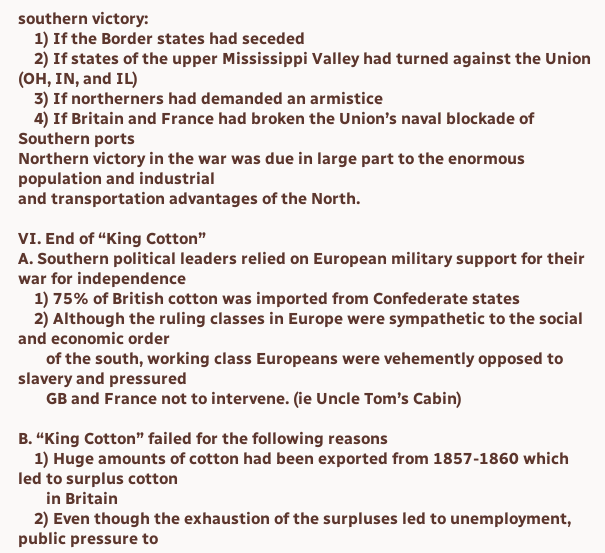southern victory:
    1) If the Border states had seceded
    2) If states of the upper Mississippi Valley had turned against the Union (OH, IN, and IL)
    3) If northerners had demanded an armistice
    4) If Britain and France had broken the Union’s naval blockade of Southern ports
Northern victory in the war was due in large part to the enormous population and industrial
and transportation advantages of the North.

VI. End of “King Cotton”
A. Southern political leaders relied on European military support for their war for independence
    1) 75% of British cotton was imported from Confederate states
    2) Although the ruling classes in Europe were sympathetic to the social and economic order
       of the south, working class Europeans were vehemently opposed to slavery and pressured
       GB and France not to intervene. (ie Uncle Tom’s Cabin)

B. “King Cotton” failed for the following reasons
    1) Huge amounts of cotton had been exported from 1857-1860 which led to surplus cotton
       in Britain
    2) Even though the exhaustion of the surpluses led to unemployment, public pressure to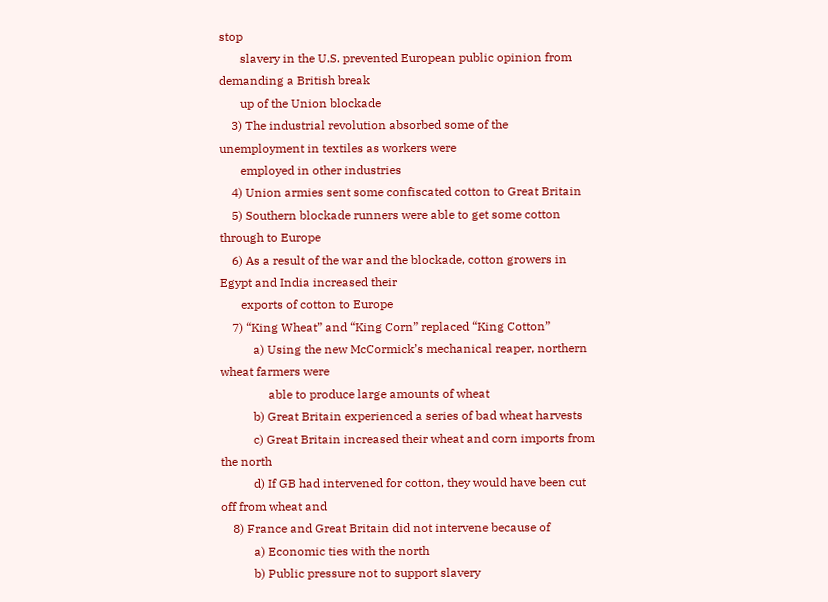stop
       slavery in the U.S. prevented European public opinion from demanding a British break
       up of the Union blockade
    3) The industrial revolution absorbed some of the unemployment in textiles as workers were
       employed in other industries
    4) Union armies sent some confiscated cotton to Great Britain
    5) Southern blockade runners were able to get some cotton through to Europe
    6) As a result of the war and the blockade, cotton growers in Egypt and India increased their
       exports of cotton to Europe
    7) “King Wheat” and “King Corn” replaced “King Cotton”
           a) Using the new McCormick’s mechanical reaper, northern wheat farmers were
                able to produce large amounts of wheat
           b) Great Britain experienced a series of bad wheat harvests
           c) Great Britain increased their wheat and corn imports from the north
           d) If GB had intervened for cotton, they would have been cut off from wheat and
    8) France and Great Britain did not intervene because of
           a) Economic ties with the north
           b) Public pressure not to support slavery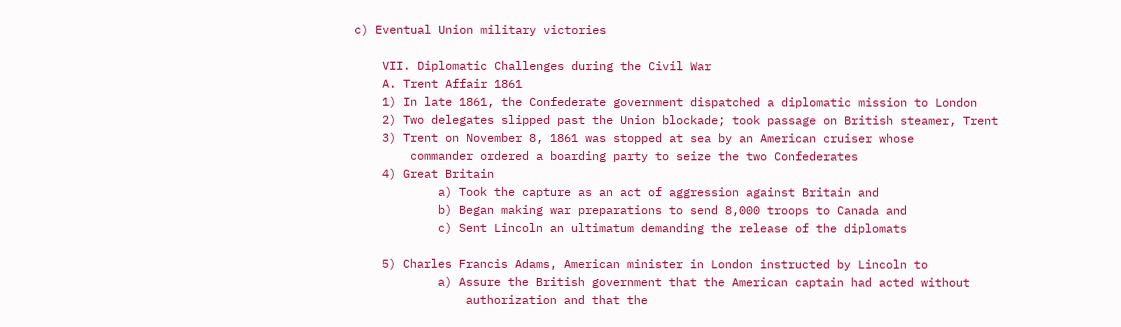c) Eventual Union military victories

    VII. Diplomatic Challenges during the Civil War
    A. Trent Affair 1861
    1) In late 1861, the Confederate government dispatched a diplomatic mission to London
    2) Two delegates slipped past the Union blockade; took passage on British steamer, Trent
    3) Trent on November 8, 1861 was stopped at sea by an American cruiser whose
        commander ordered a boarding party to seize the two Confederates
    4) Great Britain
            a) Took the capture as an act of aggression against Britain and
            b) Began making war preparations to send 8,000 troops to Canada and
            c) Sent Lincoln an ultimatum demanding the release of the diplomats

    5) Charles Francis Adams, American minister in London instructed by Lincoln to
            a) Assure the British government that the American captain had acted without
                authorization and that the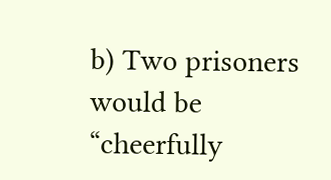b) Two prisoners would be “cheerfully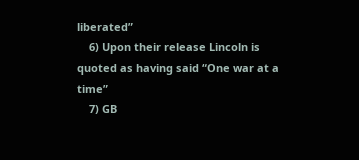liberated”
    6) Upon their release Lincoln is quoted as having said “One war at a time”
    7) GB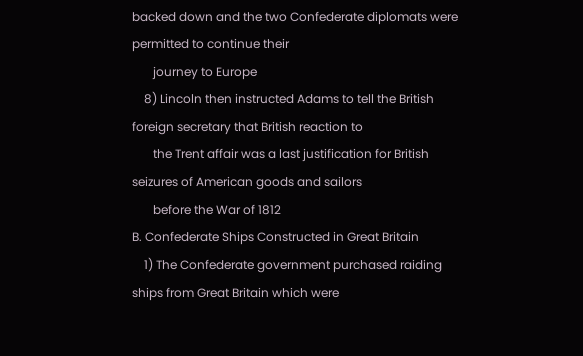backed down and the two Confederate diplomats were permitted to continue their
       journey to Europe
    8) Lincoln then instructed Adams to tell the British foreign secretary that British reaction to
       the Trent affair was a last justification for British seizures of American goods and sailors
       before the War of 1812
B. Confederate Ships Constructed in Great Britain
    1) The Confederate government purchased raiding ships from Great Britain which were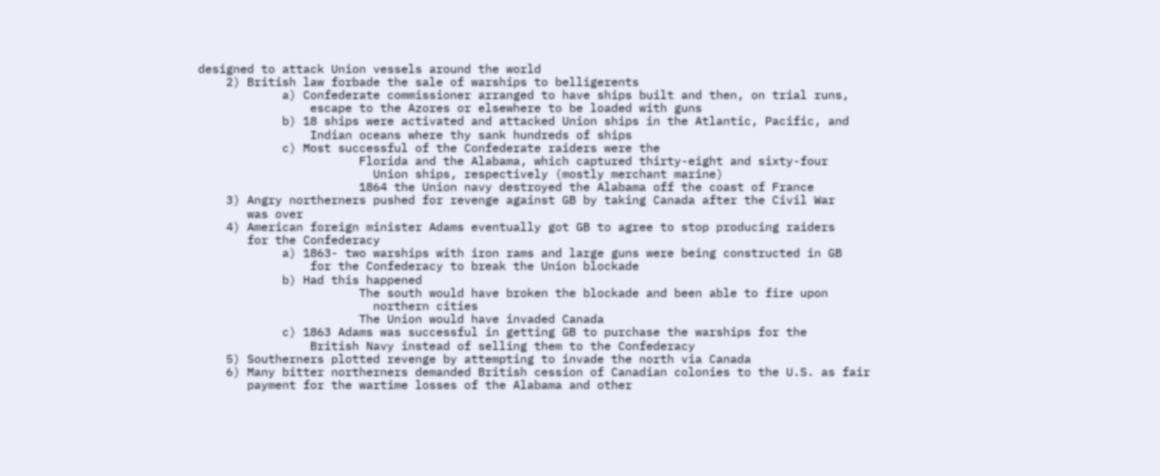designed to attack Union vessels around the world
    2) British law forbade the sale of warships to belligerents
            a) Confederate commissioner arranged to have ships built and then, on trial runs,
                escape to the Azores or elsewhere to be loaded with guns
            b) 18 ships were activated and attacked Union ships in the Atlantic, Pacific, and
                Indian oceans where thy sank hundreds of ships
            c) Most successful of the Confederate raiders were the
                       Florida and the Alabama, which captured thirty-eight and sixty-four
                         Union ships, respectively (mostly merchant marine)
                       1864 the Union navy destroyed the Alabama off the coast of France
    3) Angry northerners pushed for revenge against GB by taking Canada after the Civil War
       was over
    4) American foreign minister Adams eventually got GB to agree to stop producing raiders
       for the Confederacy
            a) 1863- two warships with iron rams and large guns were being constructed in GB
                for the Confederacy to break the Union blockade
            b) Had this happened
                       The south would have broken the blockade and been able to fire upon
                         northern cities
                       The Union would have invaded Canada
            c) 1863 Adams was successful in getting GB to purchase the warships for the
                British Navy instead of selling them to the Confederacy
    5) Southerners plotted revenge by attempting to invade the north via Canada
    6) Many bitter northerners demanded British cession of Canadian colonies to the U.S. as fair
       payment for the wartime losses of the Alabama and other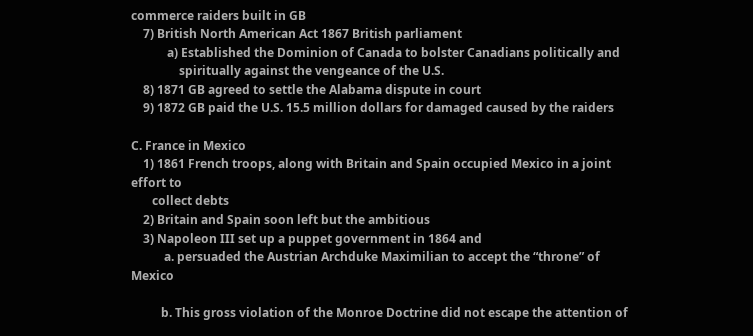commerce raiders built in GB
    7) British North American Act 1867 British parliament
            a) Established the Dominion of Canada to bolster Canadians politically and
                spiritually against the vengeance of the U.S.
    8) 1871 GB agreed to settle the Alabama dispute in court
    9) 1872 GB paid the U.S. 15.5 million dollars for damaged caused by the raiders

C. France in Mexico
    1) 1861 French troops, along with Britain and Spain occupied Mexico in a joint effort to
       collect debts
    2) Britain and Spain soon left but the ambitious
    3) Napoleon III set up a puppet government in 1864 and
           a. persuaded the Austrian Archduke Maximilian to accept the “throne” of Mexico

          b. This gross violation of the Monroe Doctrine did not escape the attention of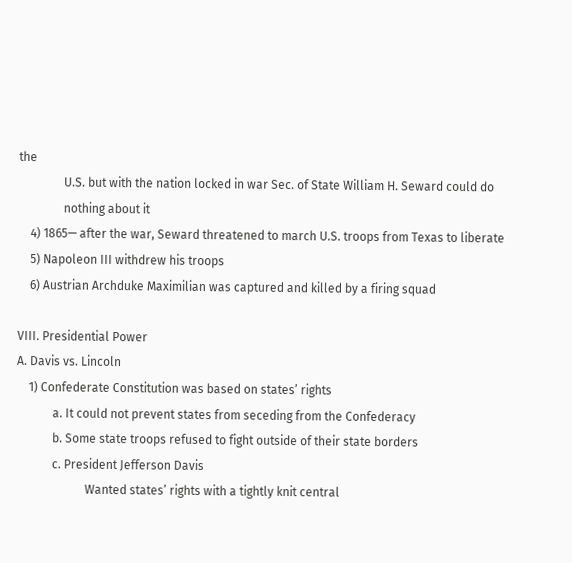the
               U.S. but with the nation locked in war Sec. of State William H. Seward could do
               nothing about it
    4) 1865— after the war, Seward threatened to march U.S. troops from Texas to liberate
    5) Napoleon III withdrew his troops
    6) Austrian Archduke Maximilian was captured and killed by a firing squad

VIII. Presidential Power
A. Davis vs. Lincoln
    1) Confederate Constitution was based on states’ rights
            a. It could not prevent states from seceding from the Confederacy
            b. Some state troops refused to fight outside of their state borders
            c. President Jefferson Davis
                       Wanted states’ rights with a tightly knit central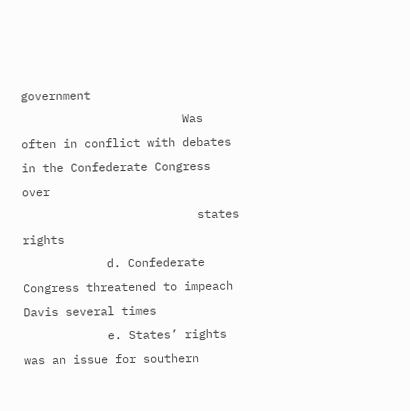government
                       Was often in conflict with debates in the Confederate Congress over
                         states rights
            d. Confederate Congress threatened to impeach Davis several times
            e. States’ rights was an issue for southern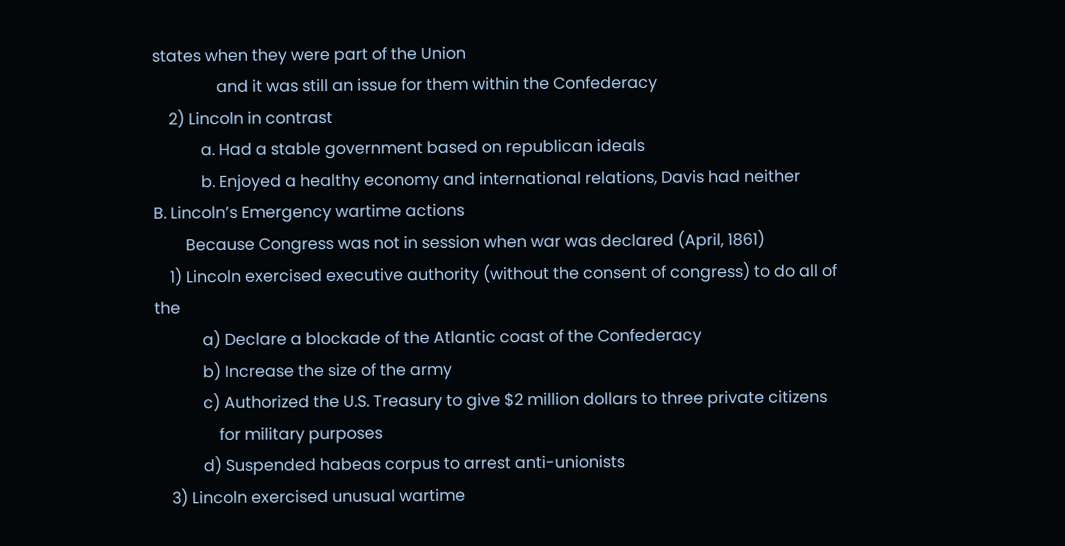states when they were part of the Union
                and it was still an issue for them within the Confederacy
    2) Lincoln in contrast
            a. Had a stable government based on republican ideals
            b. Enjoyed a healthy economy and international relations, Davis had neither
B. Lincoln’s Emergency wartime actions
        Because Congress was not in session when war was declared (April, 1861)
    1) Lincoln exercised executive authority (without the consent of congress) to do all of the
            a) Declare a blockade of the Atlantic coast of the Confederacy
            b) Increase the size of the army
            c) Authorized the U.S. Treasury to give $2 million dollars to three private citizens
                for military purposes
            d) Suspended habeas corpus to arrest anti-unionists
    3) Lincoln exercised unusual wartime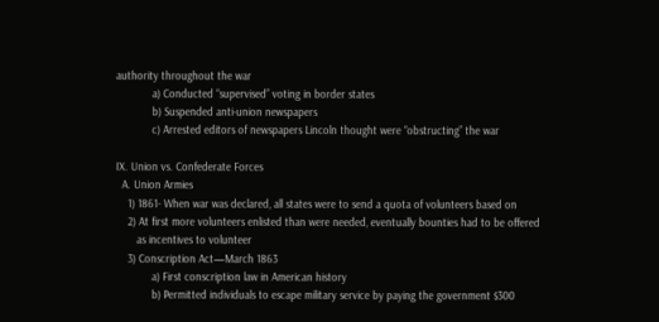authority throughout the war
            a) Conducted “supervised” voting in border states
            b) Suspended anti-union newspapers
            c) Arrested editors of newspapers Lincoln thought were “obstructing” the war

IX. Union vs. Confederate Forces
  A. Union Armies
    1) 1861- When war was declared, all states were to send a quota of volunteers based on
    2) At first more volunteers enlisted than were needed, eventually bounties had to be offered
       as incentives to volunteer
    3) Conscription Act—March 1863
            a) First conscription law in American history
            b) Permitted individuals to escape military service by paying the government $300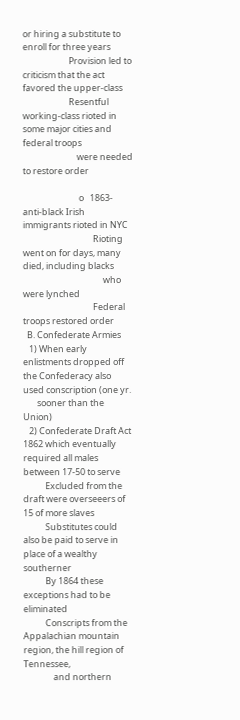or hiring a substitute to enroll for three years
                       Provision led to criticism that the act favored the upper-class
                       Resentful working-class rioted in some major cities and federal troops
                           were needed to restore order

                            o   1863- anti-black Irish immigrants rioted in NYC
                                   Rioting went on for days, many died, including blacks
                                        who were lynched
                                   Federal troops restored order
  B. Confederate Armies
   1) When early enlistments dropped off the Confederacy also used conscription (one yr.
       sooner than the Union)
   2) Confederate Draft Act 1862 which eventually required all males between 17-50 to serve
           Excluded from the draft were overseeers of 15 of more slaves
           Substitutes could also be paid to serve in place of a wealthy southerner
           By 1864 these exceptions had to be eliminated
           Conscripts from the Appalachian mountain region, the hill region of Tennessee,
               and northern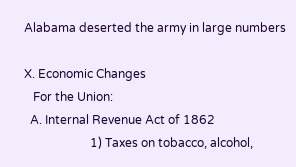Alabama deserted the army in large numbers

X. Economic Changes
   For the Union:
  A. Internal Revenue Act of 1862
                      1) Taxes on tobacco, alcohol,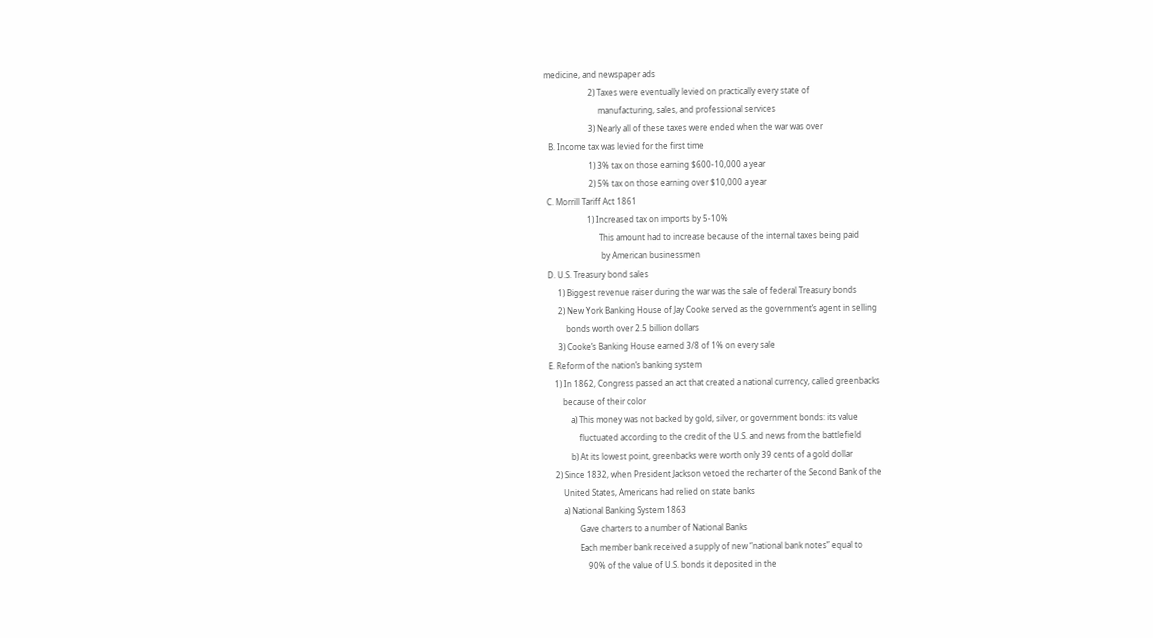medicine, and newspaper ads
                      2) Taxes were eventually levied on practically every state of
                           manufacturing, sales, and professional services
                      3) Nearly all of these taxes were ended when the war was over
  B. Income tax was levied for the first time
                      1) 3% tax on those earning $600-10,000 a year
                      2) 5% tax on those earning over $10,000 a year
 C. Morrill Tariff Act 1861
                     1) Increased tax on imports by 5-10%
                           This amount had to increase because of the internal taxes being paid
                            by American businessmen
 D. U.S. Treasury bond sales
      1) Biggest revenue raiser during the war was the sale of federal Treasury bonds
      2) New York Banking House of Jay Cooke served as the government’s agent in selling
          bonds worth over 2.5 billion dollars
      3) Cooke’s Banking House earned 3/8 of 1% on every sale
 E. Reform of the nation’s banking system
    1) In 1862, Congress passed an act that created a national currency, called greenbacks
        because of their color
            a) This money was not backed by gold, silver, or government bonds: its value
                fluctuated according to the credit of the U.S. and news from the battlefield
            b) At its lowest point, greenbacks were worth only 39 cents of a gold dollar
    2) Since 1832, when President Jackson vetoed the recharter of the Second Bank of the
        United States, Americans had relied on state banks
        a) National Banking System 1863
                Gave charters to a number of National Banks
                Each member bank received a supply of new “national bank notes” equal to
                    90% of the value of U.S. bonds it deposited in the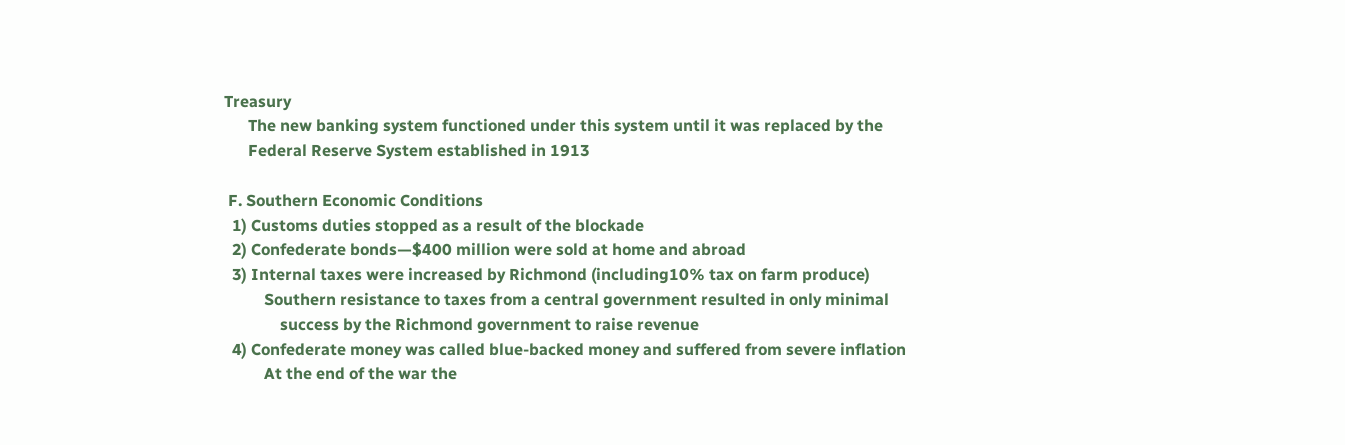Treasury
      The new banking system functioned under this system until it was replaced by the
      Federal Reserve System established in 1913

 F. Southern Economic Conditions
  1) Customs duties stopped as a result of the blockade
  2) Confederate bonds—$400 million were sold at home and abroad
  3) Internal taxes were increased by Richmond (including10% tax on farm produce)
          Southern resistance to taxes from a central government resulted in only minimal
              success by the Richmond government to raise revenue
  4) Confederate money was called blue-backed money and suffered from severe inflation
          At the end of the war the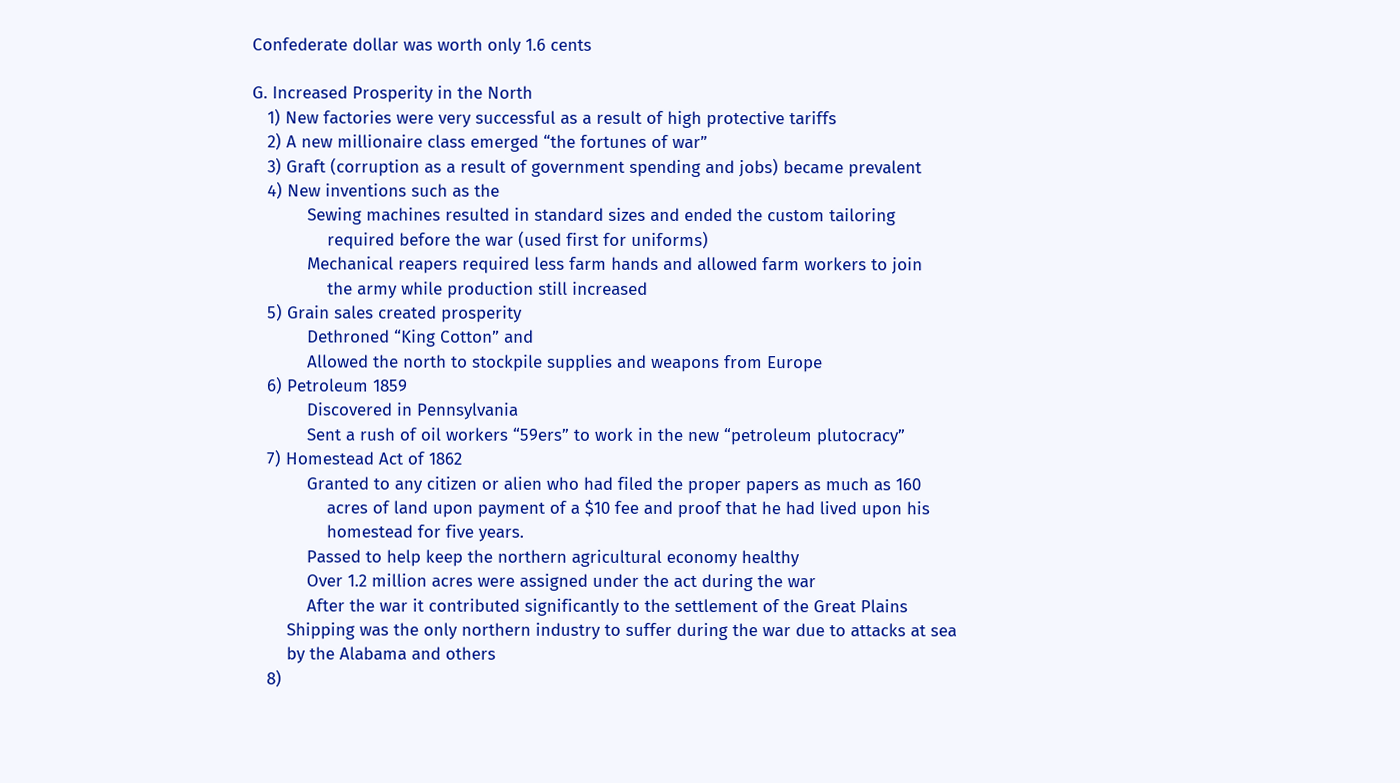Confederate dollar was worth only 1.6 cents

G. Increased Prosperity in the North
   1) New factories were very successful as a result of high protective tariffs
   2) A new millionaire class emerged “the fortunes of war”
   3) Graft (corruption as a result of government spending and jobs) became prevalent
   4) New inventions such as the
           Sewing machines resulted in standard sizes and ended the custom tailoring
               required before the war (used first for uniforms)
           Mechanical reapers required less farm hands and allowed farm workers to join
               the army while production still increased
   5) Grain sales created prosperity
           Dethroned “King Cotton” and
           Allowed the north to stockpile supplies and weapons from Europe
   6) Petroleum 1859
           Discovered in Pennsylvania
           Sent a rush of oil workers “59ers” to work in the new “petroleum plutocracy”
   7) Homestead Act of 1862
           Granted to any citizen or alien who had filed the proper papers as much as 160
               acres of land upon payment of a $10 fee and proof that he had lived upon his
               homestead for five years.
           Passed to help keep the northern agricultural economy healthy
           Over 1.2 million acres were assigned under the act during the war
           After the war it contributed significantly to the settlement of the Great Plains
       Shipping was the only northern industry to suffer during the war due to attacks at sea
       by the Alabama and others
   8)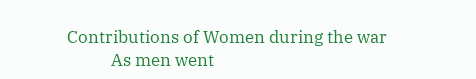Contributions of Women during the war
           As men went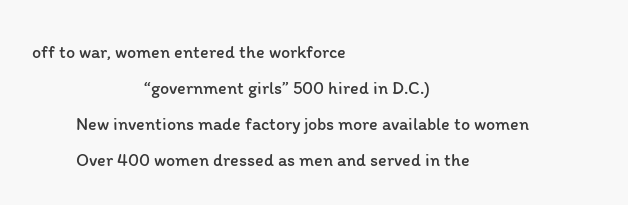off to war, women entered the workforce
                            “government girls” 500 hired in D.C.)
           New inventions made factory jobs more available to women
           Over 400 women dressed as men and served in the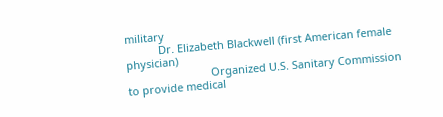military
           Dr. Elizabeth Blackwell (first American female physician)
                            Organized U.S. Sanitary Commission to provide medical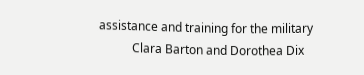assistance and training for the military
           Clara Barton and Dorothea Dix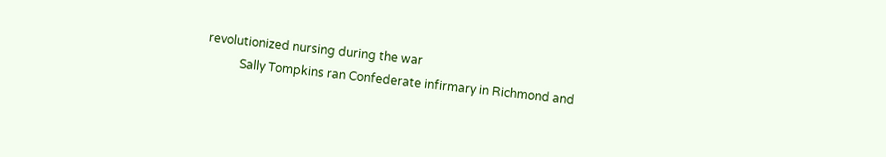revolutionized nursing during the war
           Sally Tompkins ran Confederate infirmary in Richmond and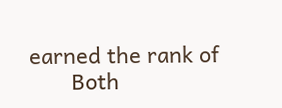earned the rank of
       Both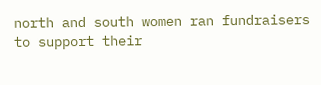north and south women ran fundraisers to support their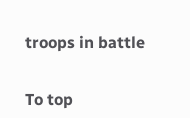troops in battle


To top